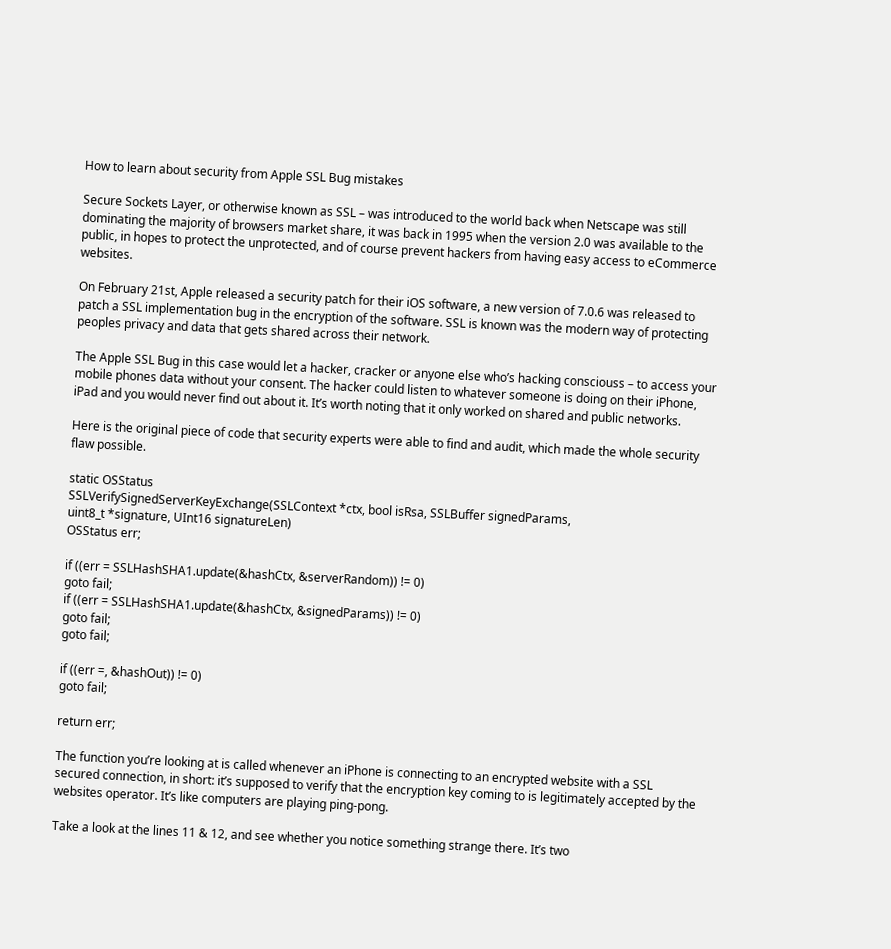How to learn about security from Apple SSL Bug mistakes

Secure Sockets Layer, or otherwise known as SSL – was introduced to the world back when Netscape was still dominating the majority of browsers market share, it was back in 1995 when the version 2.0 was available to the public, in hopes to protect the unprotected, and of course prevent hackers from having easy access to eCommerce websites.

On February 21st, Apple released a security patch for their iOS software, a new version of 7.0.6 was released to patch a SSL implementation bug in the encryption of the software. SSL is known was the modern way of protecting peoples privacy and data that gets shared across their network.

The Apple SSL Bug in this case would let a hacker, cracker or anyone else who’s hacking consciouss – to access your mobile phones data without your consent. The hacker could listen to whatever someone is doing on their iPhone, iPad and you would never find out about it. It’s worth noting that it only worked on shared and public networks.

Here is the original piece of code that security experts were able to find and audit, which made the whole security flaw possible.

static OSStatus
SSLVerifySignedServerKeyExchange(SSLContext *ctx, bool isRsa, SSLBuffer signedParams,
uint8_t *signature, UInt16 signatureLen)
OSStatus err;

if ((err = SSLHashSHA1.update(&hashCtx, &serverRandom)) != 0)
goto fail;
if ((err = SSLHashSHA1.update(&hashCtx, &signedParams)) != 0)
goto fail;
goto fail;

if ((err =, &hashOut)) != 0)
goto fail;

return err;

The function you’re looking at is called whenever an iPhone is connecting to an encrypted website with a SSL secured connection, in short: it’s supposed to verify that the encryption key coming to is legitimately accepted by the websites operator. It’s like computers are playing ping-pong.

Take a look at the lines 11 & 12, and see whether you notice something strange there. It’s two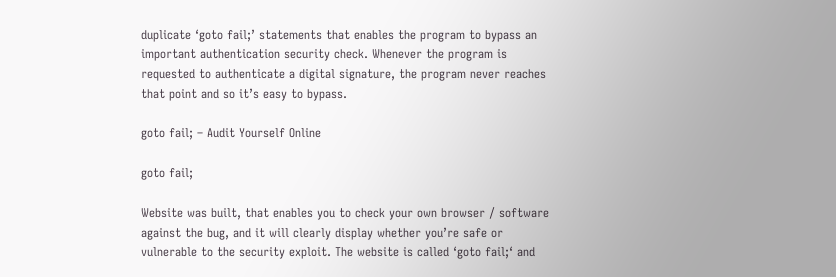duplicate ‘goto fail;’ statements that enables the program to bypass an important authentication security check. Whenever the program is requested to authenticate a digital signature, the program never reaches that point and so it’s easy to bypass.

goto fail; – Audit Yourself Online

goto fail;

Website was built, that enables you to check your own browser / software against the bug, and it will clearly display whether you’re safe or vulnerable to the security exploit. The website is called ‘goto fail;‘ and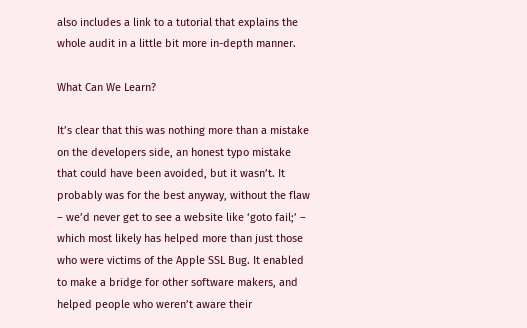also includes a link to a tutorial that explains the whole audit in a little bit more in-depth manner.

What Can We Learn?

It’s clear that this was nothing more than a mistake on the developers side, an honest typo mistake that could have been avoided, but it wasn’t. It probably was for the best anyway, without the flaw – we’d never get to see a website like ‘goto fail;’ – which most likely has helped more than just those who were victims of the Apple SSL Bug. It enabled to make a bridge for other software makers, and helped people who weren’t aware their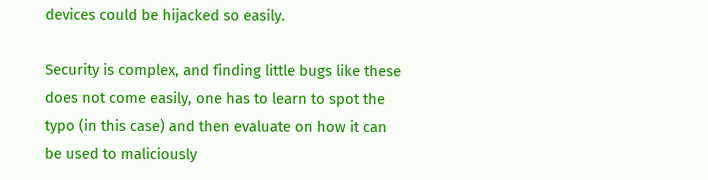devices could be hijacked so easily.

Security is complex, and finding little bugs like these does not come easily, one has to learn to spot the typo (in this case) and then evaluate on how it can be used to maliciously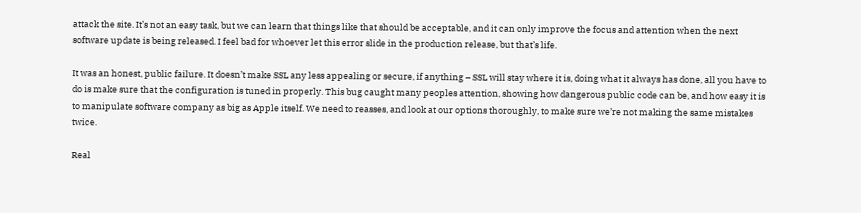attack the site. It’s not an easy task, but we can learn that things like that should be acceptable, and it can only improve the focus and attention when the next software update is being released. I feel bad for whoever let this error slide in the production release, but that’s life.

It was an honest, public failure. It doesn’t make SSL any less appealing or secure, if anything – SSL will stay where it is, doing what it always has done, all you have to do is make sure that the configuration is tuned in properly. This bug caught many peoples attention, showing how dangerous public code can be, and how easy it is to manipulate software company as big as Apple itself. We need to reasses, and look at our options thoroughly, to make sure we’re not making the same mistakes twice.

Real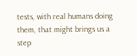tests, with real humans doing them, that might brings us a step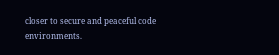closer to secure and peaceful code environments.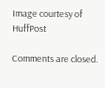Image courtesy of HuffPost

Comments are closed.